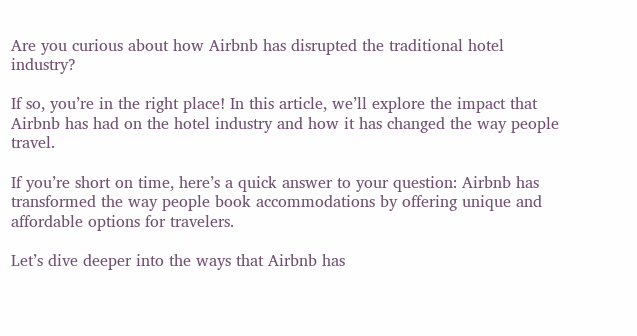Are you curious about how Airbnb has disrupted the traditional hotel industry?

If so, you’re in the right place! In this article, we’ll explore the impact that Airbnb has had on the hotel industry and how it has changed the way people travel.

If you’re short on time, here’s a quick answer to your question: Airbnb has transformed the way people book accommodations by offering unique and affordable options for travelers.

Let’s dive deeper into the ways that Airbnb has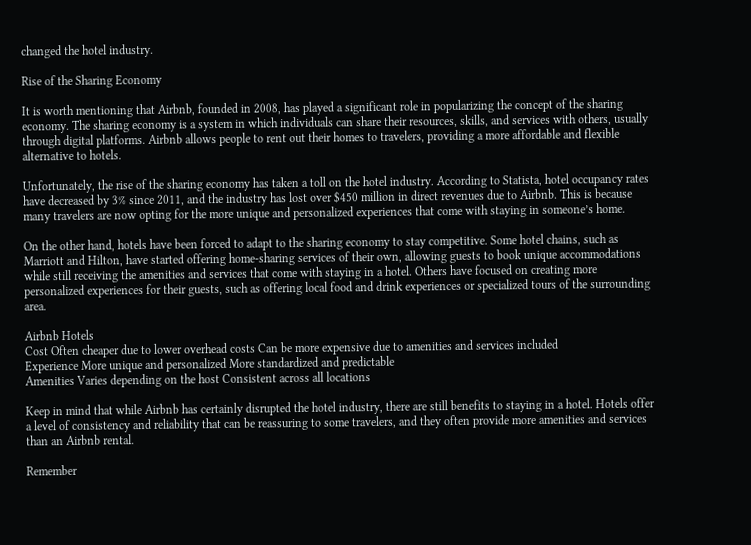changed the hotel industry.

Rise of the Sharing Economy

It is worth mentioning that Airbnb, founded in 2008, has played a significant role in popularizing the concept of the sharing economy. The sharing economy is a system in which individuals can share their resources, skills, and services with others, usually through digital platforms. Airbnb allows people to rent out their homes to travelers, providing a more affordable and flexible alternative to hotels.

Unfortunately, the rise of the sharing economy has taken a toll on the hotel industry. According to Statista, hotel occupancy rates have decreased by 3% since 2011, and the industry has lost over $450 million in direct revenues due to Airbnb. This is because many travelers are now opting for the more unique and personalized experiences that come with staying in someone’s home.

On the other hand, hotels have been forced to adapt to the sharing economy to stay competitive. Some hotel chains, such as Marriott and Hilton, have started offering home-sharing services of their own, allowing guests to book unique accommodations while still receiving the amenities and services that come with staying in a hotel. Others have focused on creating more personalized experiences for their guests, such as offering local food and drink experiences or specialized tours of the surrounding area.

Airbnb Hotels
Cost Often cheaper due to lower overhead costs Can be more expensive due to amenities and services included
Experience More unique and personalized More standardized and predictable
Amenities Varies depending on the host Consistent across all locations

Keep in mind that while Airbnb has certainly disrupted the hotel industry, there are still benefits to staying in a hotel. Hotels offer a level of consistency and reliability that can be reassuring to some travelers, and they often provide more amenities and services than an Airbnb rental.

Remember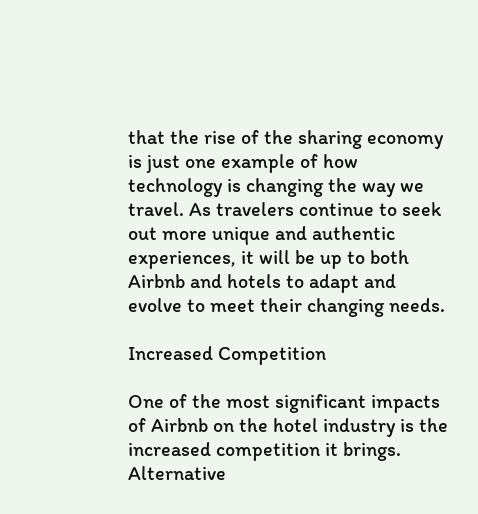that the rise of the sharing economy is just one example of how technology is changing the way we travel. As travelers continue to seek out more unique and authentic experiences, it will be up to both Airbnb and hotels to adapt and evolve to meet their changing needs.

Increased Competition

One of the most significant impacts of Airbnb on the hotel industry is the increased competition it brings. Alternative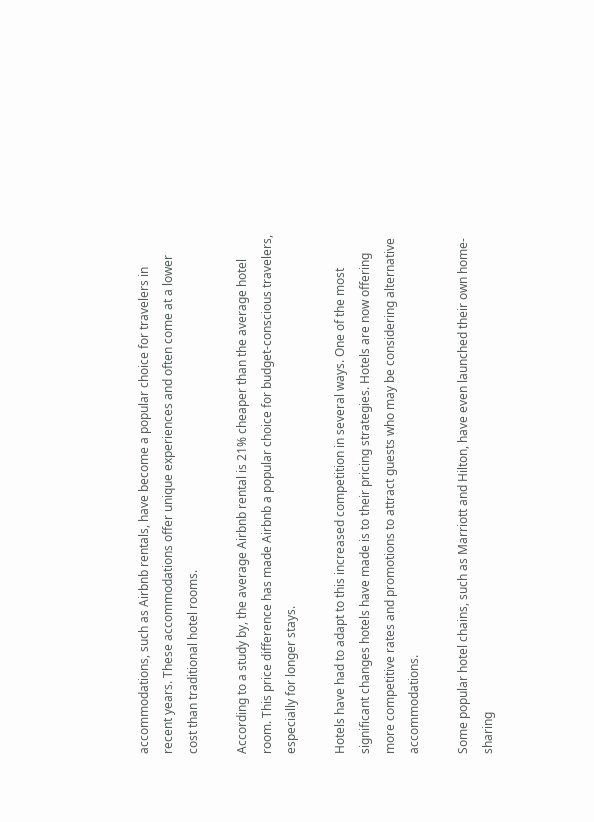accommodations, such as Airbnb rentals, have become a popular choice for travelers in recent years. These accommodations offer unique experiences and often come at a lower cost than traditional hotel rooms.

According to a study by, the average Airbnb rental is 21% cheaper than the average hotel room. This price difference has made Airbnb a popular choice for budget-conscious travelers, especially for longer stays.

Hotels have had to adapt to this increased competition in several ways. One of the most significant changes hotels have made is to their pricing strategies. Hotels are now offering more competitive rates and promotions to attract guests who may be considering alternative accommodations.

Some popular hotel chains, such as Marriott and Hilton, have even launched their own home-sharing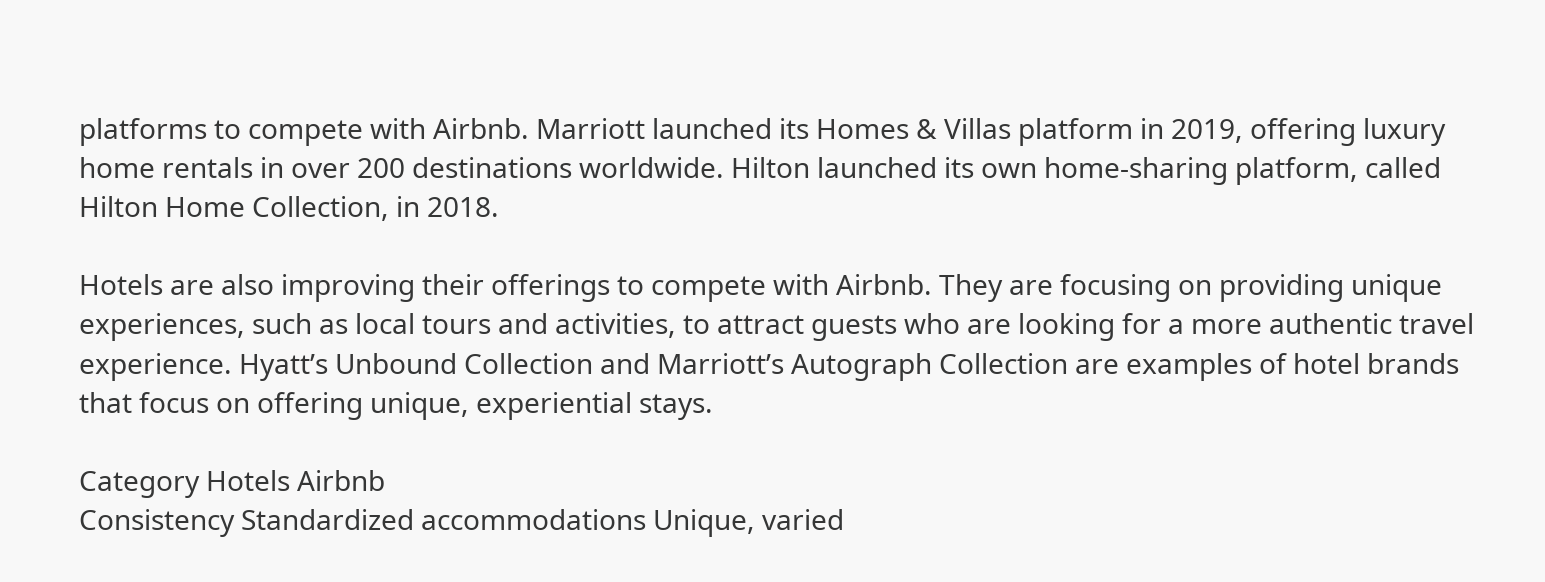platforms to compete with Airbnb. Marriott launched its Homes & Villas platform in 2019, offering luxury home rentals in over 200 destinations worldwide. Hilton launched its own home-sharing platform, called Hilton Home Collection, in 2018.

Hotels are also improving their offerings to compete with Airbnb. They are focusing on providing unique experiences, such as local tours and activities, to attract guests who are looking for a more authentic travel experience. Hyatt’s Unbound Collection and Marriott’s Autograph Collection are examples of hotel brands that focus on offering unique, experiential stays.

Category Hotels Airbnb
Consistency Standardized accommodations Unique, varied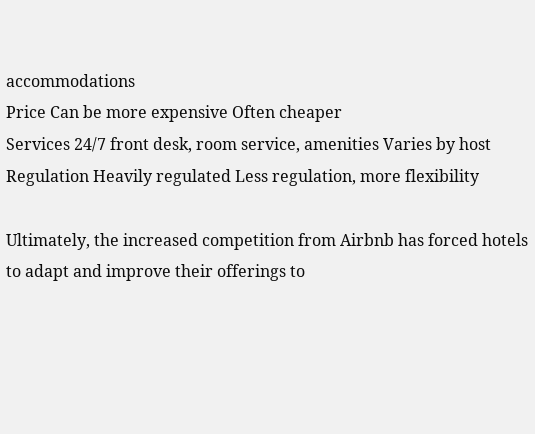accommodations
Price Can be more expensive Often cheaper
Services 24/7 front desk, room service, amenities Varies by host
Regulation Heavily regulated Less regulation, more flexibility

Ultimately, the increased competition from Airbnb has forced hotels to adapt and improve their offerings to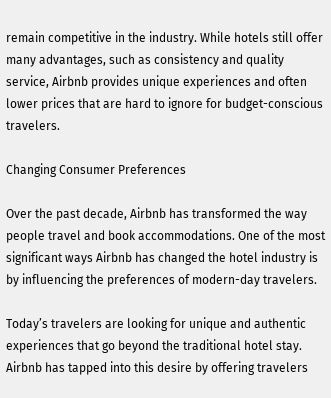remain competitive in the industry. While hotels still offer many advantages, such as consistency and quality service, Airbnb provides unique experiences and often lower prices that are hard to ignore for budget-conscious travelers.

Changing Consumer Preferences

Over the past decade, Airbnb has transformed the way people travel and book accommodations. One of the most significant ways Airbnb has changed the hotel industry is by influencing the preferences of modern-day travelers.

Today’s travelers are looking for unique and authentic experiences that go beyond the traditional hotel stay. Airbnb has tapped into this desire by offering travelers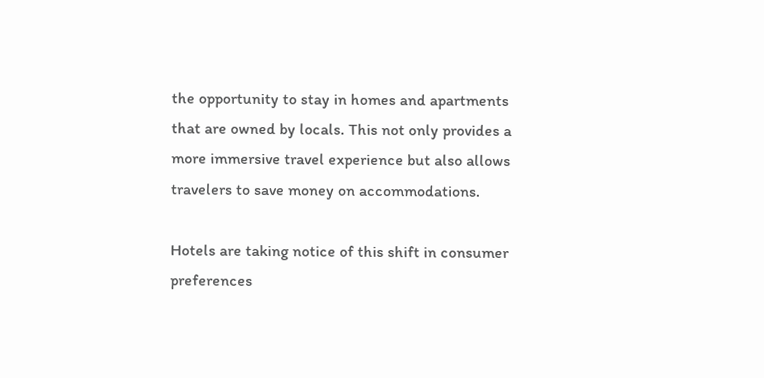the opportunity to stay in homes and apartments that are owned by locals. This not only provides a more immersive travel experience but also allows travelers to save money on accommodations.

Hotels are taking notice of this shift in consumer preferences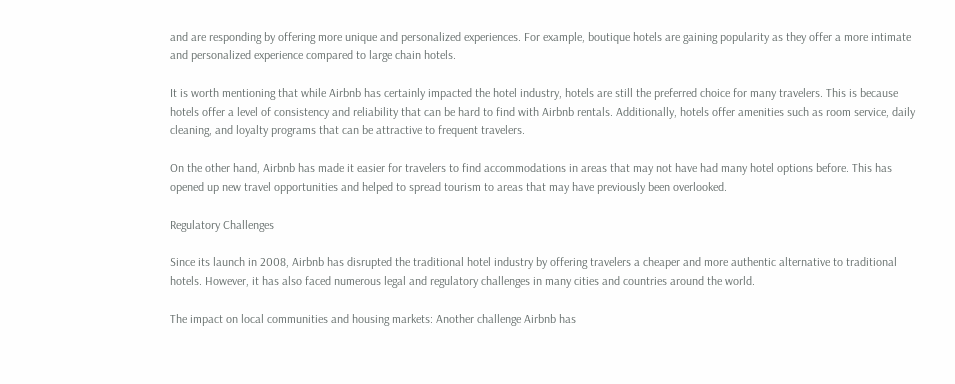and are responding by offering more unique and personalized experiences. For example, boutique hotels are gaining popularity as they offer a more intimate and personalized experience compared to large chain hotels.

It is worth mentioning that while Airbnb has certainly impacted the hotel industry, hotels are still the preferred choice for many travelers. This is because hotels offer a level of consistency and reliability that can be hard to find with Airbnb rentals. Additionally, hotels offer amenities such as room service, daily cleaning, and loyalty programs that can be attractive to frequent travelers.

On the other hand, Airbnb has made it easier for travelers to find accommodations in areas that may not have had many hotel options before. This has opened up new travel opportunities and helped to spread tourism to areas that may have previously been overlooked.

Regulatory Challenges

Since its launch in 2008, Airbnb has disrupted the traditional hotel industry by offering travelers a cheaper and more authentic alternative to traditional hotels. However, it has also faced numerous legal and regulatory challenges in many cities and countries around the world.

The impact on local communities and housing markets: Another challenge Airbnb has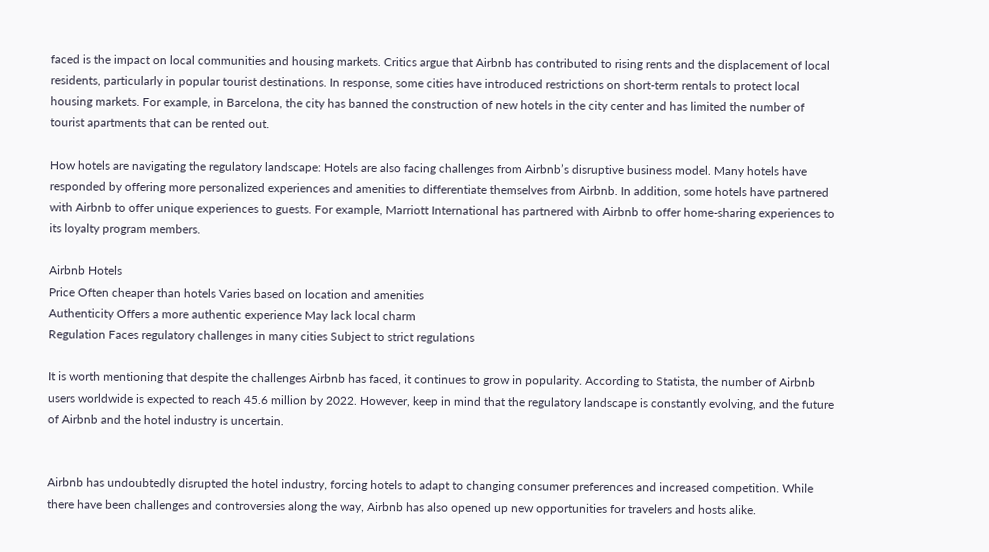faced is the impact on local communities and housing markets. Critics argue that Airbnb has contributed to rising rents and the displacement of local residents, particularly in popular tourist destinations. In response, some cities have introduced restrictions on short-term rentals to protect local housing markets. For example, in Barcelona, the city has banned the construction of new hotels in the city center and has limited the number of tourist apartments that can be rented out.

How hotels are navigating the regulatory landscape: Hotels are also facing challenges from Airbnb’s disruptive business model. Many hotels have responded by offering more personalized experiences and amenities to differentiate themselves from Airbnb. In addition, some hotels have partnered with Airbnb to offer unique experiences to guests. For example, Marriott International has partnered with Airbnb to offer home-sharing experiences to its loyalty program members.

Airbnb Hotels
Price Often cheaper than hotels Varies based on location and amenities
Authenticity Offers a more authentic experience May lack local charm
Regulation Faces regulatory challenges in many cities Subject to strict regulations

It is worth mentioning that despite the challenges Airbnb has faced, it continues to grow in popularity. According to Statista, the number of Airbnb users worldwide is expected to reach 45.6 million by 2022. However, keep in mind that the regulatory landscape is constantly evolving, and the future of Airbnb and the hotel industry is uncertain.


Airbnb has undoubtedly disrupted the hotel industry, forcing hotels to adapt to changing consumer preferences and increased competition. While there have been challenges and controversies along the way, Airbnb has also opened up new opportunities for travelers and hosts alike.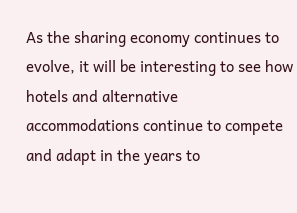As the sharing economy continues to evolve, it will be interesting to see how hotels and alternative accommodations continue to compete and adapt in the years to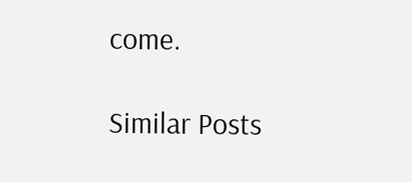come.

Similar Posts